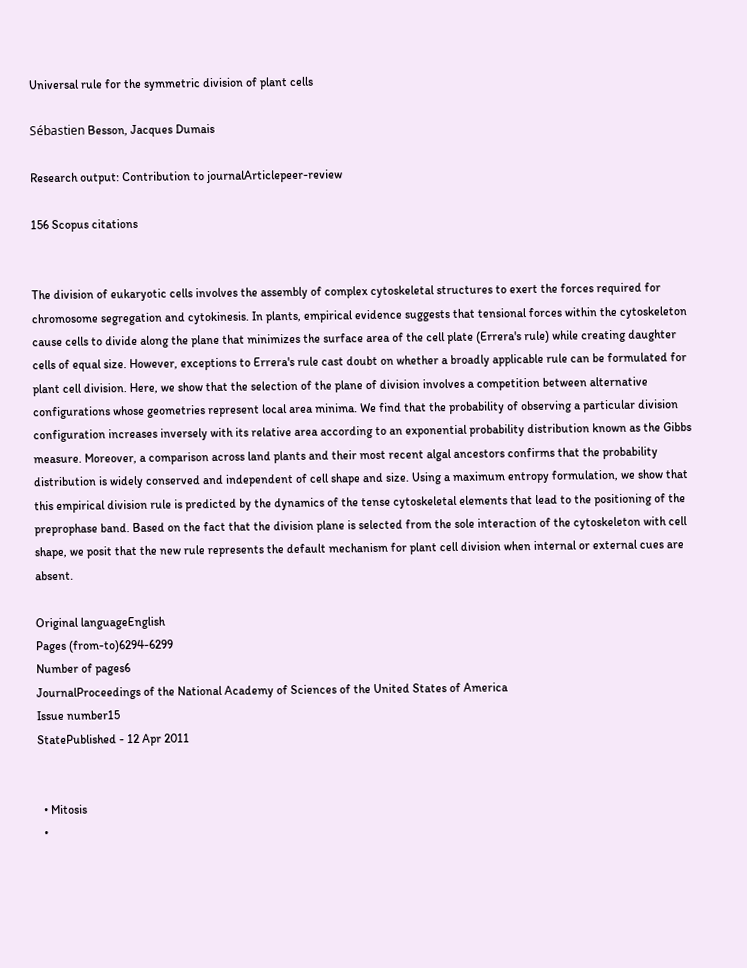Universal rule for the symmetric division of plant cells

Sébastien Besson, Jacques Dumais

Research output: Contribution to journalArticlepeer-review

156 Scopus citations


The division of eukaryotic cells involves the assembly of complex cytoskeletal structures to exert the forces required for chromosome segregation and cytokinesis. In plants, empirical evidence suggests that tensional forces within the cytoskeleton cause cells to divide along the plane that minimizes the surface area of the cell plate (Errera's rule) while creating daughter cells of equal size. However, exceptions to Errera's rule cast doubt on whether a broadly applicable rule can be formulated for plant cell division. Here, we show that the selection of the plane of division involves a competition between alternative configurations whose geometries represent local area minima. We find that the probability of observing a particular division configuration increases inversely with its relative area according to an exponential probability distribution known as the Gibbs measure. Moreover, a comparison across land plants and their most recent algal ancestors confirms that the probability distribution is widely conserved and independent of cell shape and size. Using a maximum entropy formulation, we show that this empirical division rule is predicted by the dynamics of the tense cytoskeletal elements that lead to the positioning of the preprophase band. Based on the fact that the division plane is selected from the sole interaction of the cytoskeleton with cell shape, we posit that the new rule represents the default mechanism for plant cell division when internal or external cues are absent.

Original languageEnglish
Pages (from-to)6294-6299
Number of pages6
JournalProceedings of the National Academy of Sciences of the United States of America
Issue number15
StatePublished - 12 Apr 2011


  • Mitosis
  •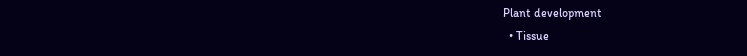Plant development
  • Tissue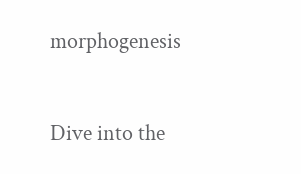morphogenesis


Dive into the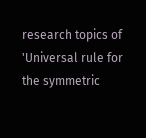research topics of 'Universal rule for the symmetric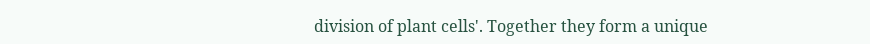division of plant cells'. Together they form a unique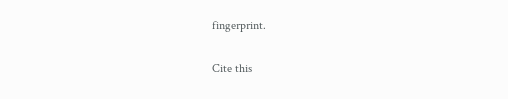fingerprint.

Cite this